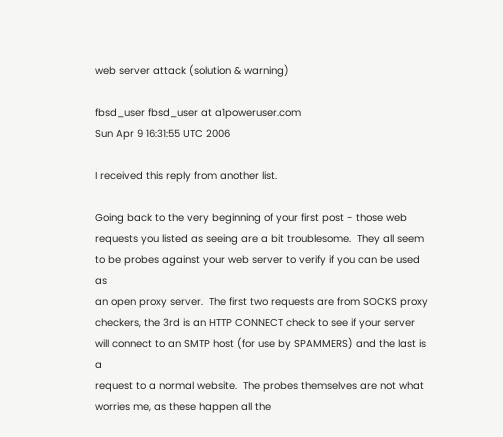web server attack (solution & warning)

fbsd_user fbsd_user at a1poweruser.com
Sun Apr 9 16:31:55 UTC 2006

I received this reply from another list.

Going back to the very beginning of your first post - those web
requests you listed as seeing are a bit troublesome.  They all seem
to be probes against your web server to verify if you can be used as
an open proxy server.  The first two requests are from SOCKS proxy
checkers, the 3rd is an HTTP CONNECT check to see if your server
will connect to an SMTP host (for use by SPAMMERS) and the last is a
request to a normal website.  The probes themselves are not what
worries me, as these happen all the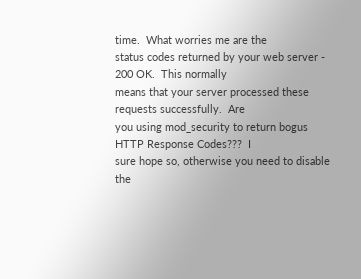time.  What worries me are the
status codes returned by your web server - 200 OK.  This normally
means that your server processed these requests successfully.  Are
you using mod_security to return bogus HTTP Response Codes???  I
sure hope so, otherwise you need to disable the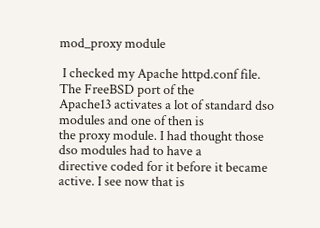mod_proxy module

 I checked my Apache httpd.conf file. The FreeBSD port of the
Apache13 activates a lot of standard dso modules and one of then is
the proxy module. I had thought those dso modules had to have a
directive coded for it before it became active. I see now that is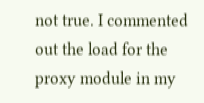not true. I commented out the load for the proxy module in my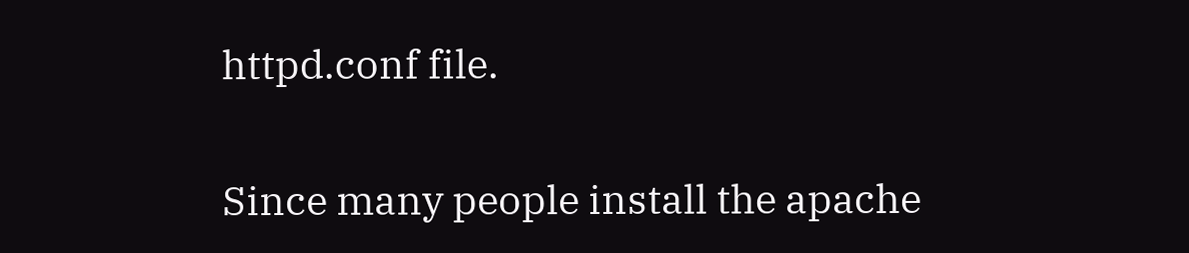httpd.conf file.

Since many people install the apache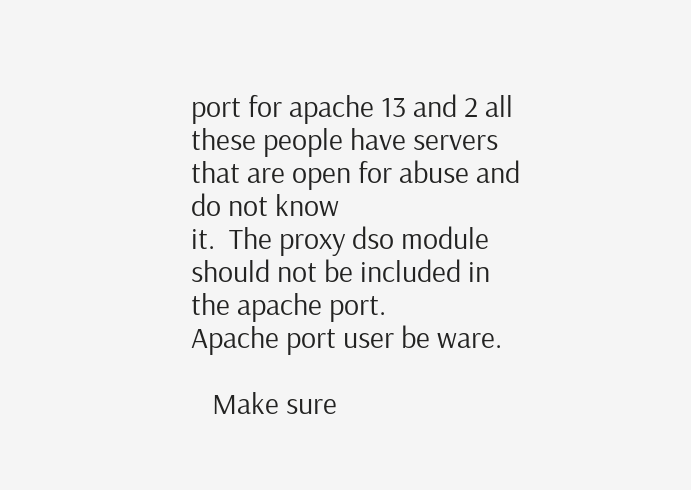port for apache 13 and 2 all
these people have servers that are open for abuse and do not know
it.  The proxy dso module should not be included in the apache port.
Apache port user be ware.

   Make sure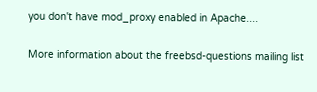you don't have mod_proxy enabled in Apache....

More information about the freebsd-questions mailing list